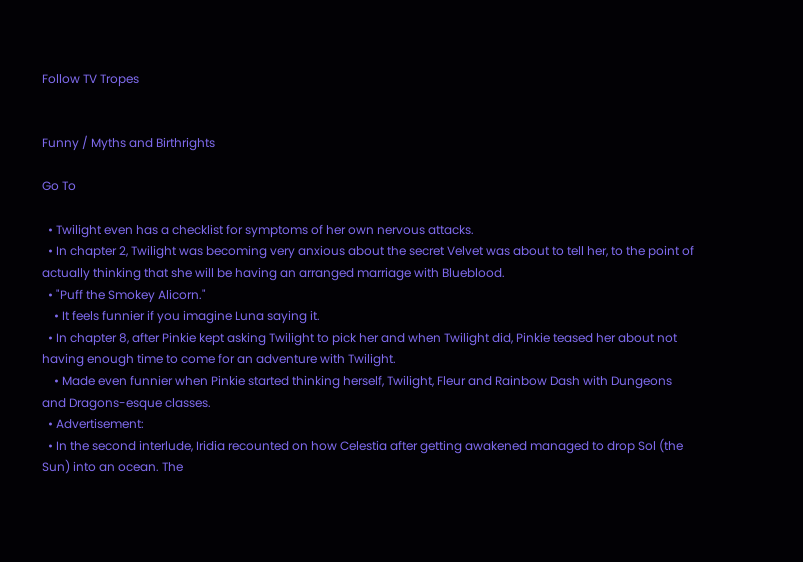Follow TV Tropes


Funny / Myths and Birthrights

Go To

  • Twilight even has a checklist for symptoms of her own nervous attacks.
  • In chapter 2, Twilight was becoming very anxious about the secret Velvet was about to tell her, to the point of actually thinking that she will be having an arranged marriage with Blueblood.
  • "Puff the Smokey Alicorn."
    • It feels funnier if you imagine Luna saying it.
  • In chapter 8, after Pinkie kept asking Twilight to pick her and when Twilight did, Pinkie teased her about not having enough time to come for an adventure with Twilight.
    • Made even funnier when Pinkie started thinking herself, Twilight, Fleur and Rainbow Dash with Dungeons and Dragons-esque classes.
  • Advertisement:
  • In the second interlude, Iridia recounted on how Celestia after getting awakened managed to drop Sol (the Sun) into an ocean. The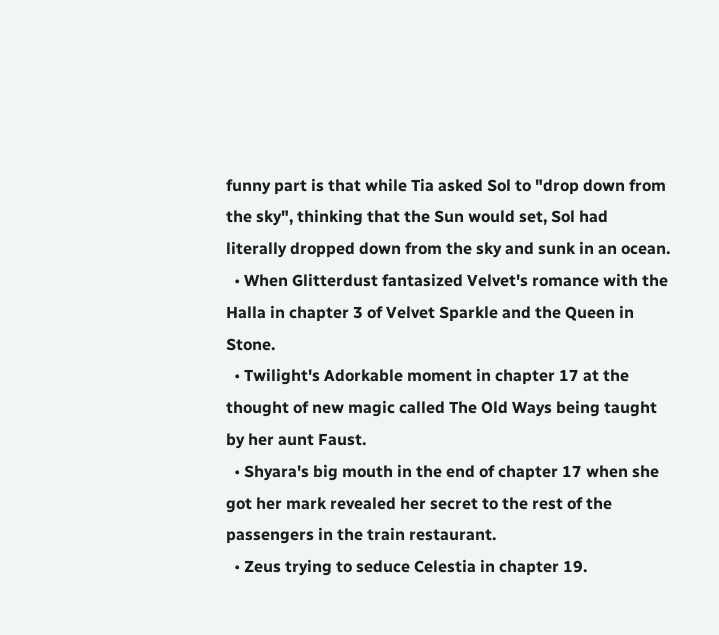funny part is that while Tia asked Sol to "drop down from the sky", thinking that the Sun would set, Sol had literally dropped down from the sky and sunk in an ocean.
  • When Glitterdust fantasized Velvet's romance with the Halla in chapter 3 of Velvet Sparkle and the Queen in Stone.
  • Twilight's Adorkable moment in chapter 17 at the thought of new magic called The Old Ways being taught by her aunt Faust.
  • Shyara's big mouth in the end of chapter 17 when she got her mark revealed her secret to the rest of the passengers in the train restaurant.
  • Zeus trying to seduce Celestia in chapter 19.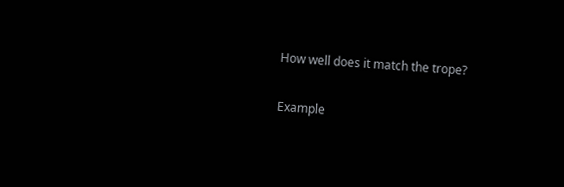How well does it match the trope?

Example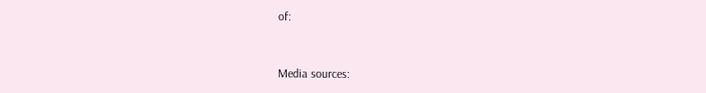of:


Media sources: